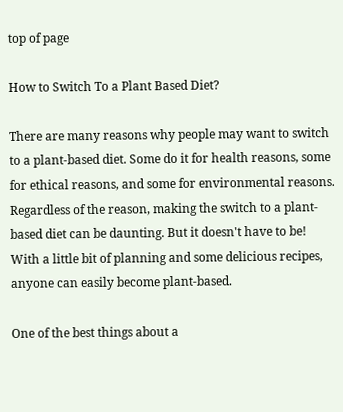top of page

How to Switch To a Plant Based Diet?

There are many reasons why people may want to switch to a plant-based diet. Some do it for health reasons, some for ethical reasons, and some for environmental reasons. Regardless of the reason, making the switch to a plant-based diet can be daunting. But it doesn't have to be! With a little bit of planning and some delicious recipes, anyone can easily become plant-based.

One of the best things about a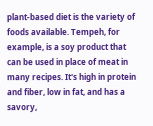plant-based diet is the variety of foods available. Tempeh, for example, is a soy product that can be used in place of meat in many recipes. It's high in protein and fiber, low in fat, and has a savory,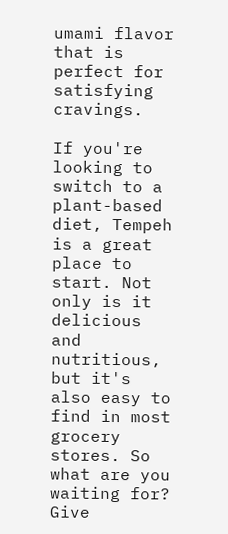umami flavor that is perfect for satisfying cravings.

If you're looking to switch to a plant-based diet, Tempeh is a great place to start. Not only is it delicious and nutritious, but it's also easy to find in most grocery stores. So what are you waiting for? Give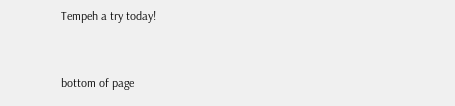Tempeh a try today!


bottom of page